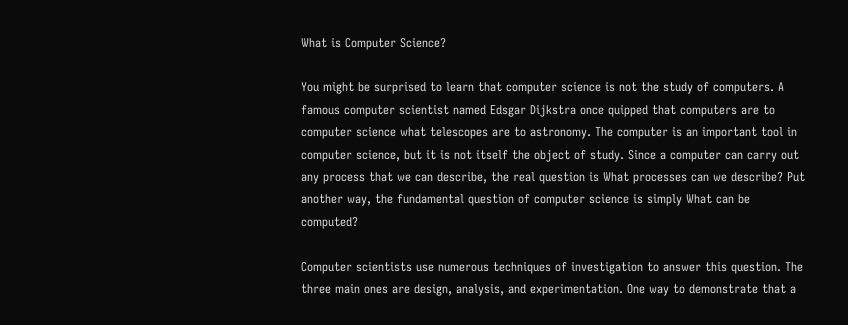What is Computer Science?

You might be surprised to learn that computer science is not the study of computers. A famous computer scientist named Edsgar Dijkstra once quipped that computers are to computer science what telescopes are to astronomy. The computer is an important tool in computer science, but it is not itself the object of study. Since a computer can carry out any process that we can describe, the real question is What processes can we describe? Put another way, the fundamental question of computer science is simply What can be computed?

Computer scientists use numerous techniques of investigation to answer this question. The three main ones are design, analysis, and experimentation. One way to demonstrate that a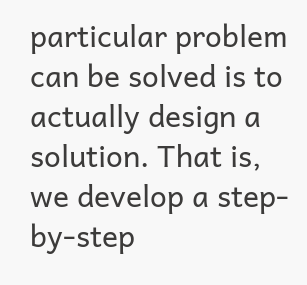particular problem can be solved is to actually design a solution. That is, we develop a step-by-step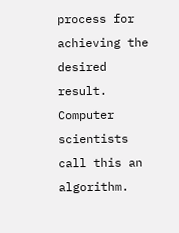process for achieving the desired result. Computer scientists call this an algorithm.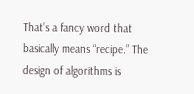That’s a fancy word that basically means “recipe.” The design of algorithms is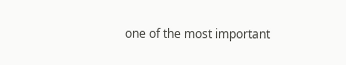one of the most important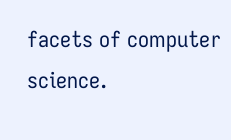facets of computer science.